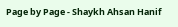Page by Page - Shaykh Ahsan Hanif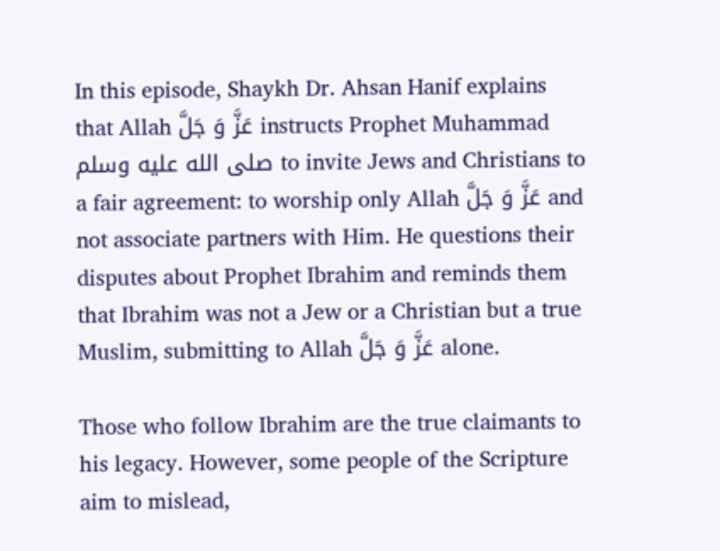In this episode, Shaykh Dr. Ahsan Hanif explains that Allah عَزَّ وَ جَلَّ instructs Prophet Muhammad صلى الله عليه وسلم to invite Jews and Christians to a fair agreement: to worship only Allah عَزَّ وَ جَلَّ and not associate partners with Him. He questions their disputes about Prophet Ibrahim and reminds them that Ibrahim was not a Jew or a Christian but a true Muslim, submitting to Allah عَزَّ وَ جَلَّ alone.

Those who follow Ibrahim are the true claimants to his legacy. However, some people of the Scripture aim to mislead,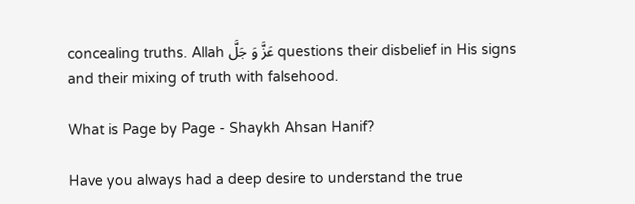concealing truths. Allah عَزَّ وَ جَلَّ questions their disbelief in His signs and their mixing of truth with falsehood.

What is Page by Page - Shaykh Ahsan Hanif?

Have you always had a deep desire to understand the true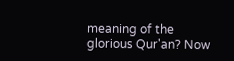meaning of the glorious Qur'an? Now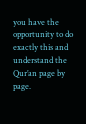you have the opportunity to do exactly this and understand the Qur’an page by page.